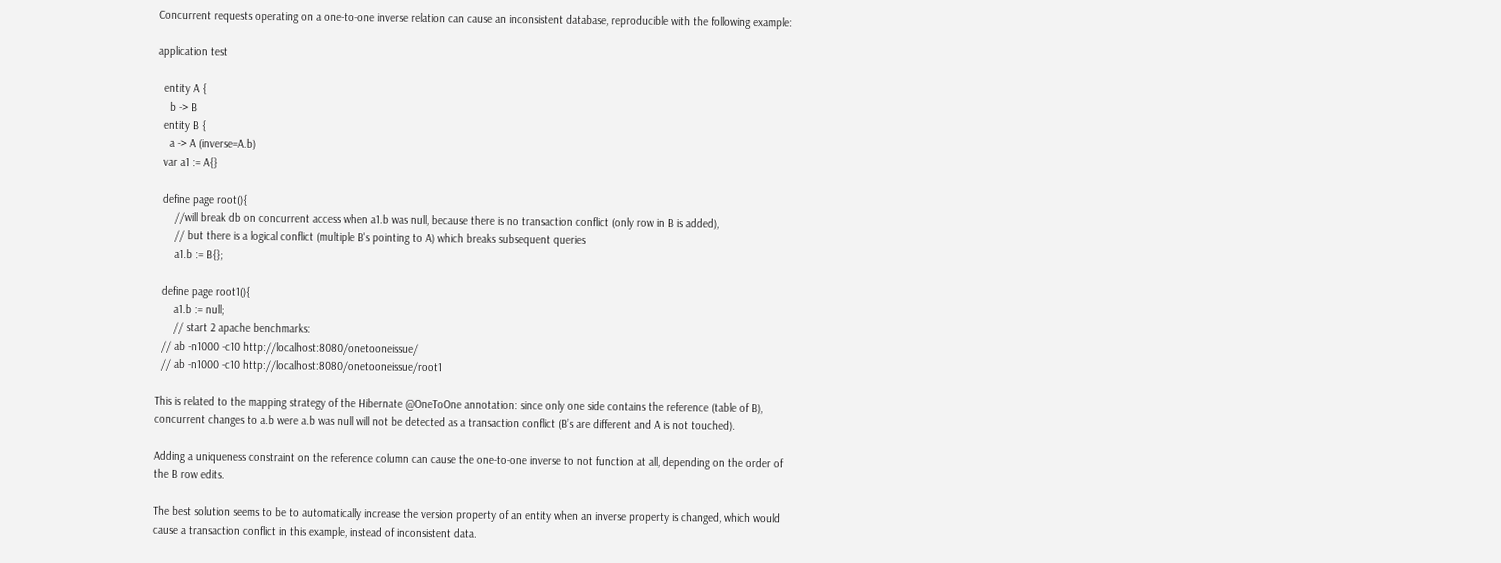Concurrent requests operating on a one-to-one inverse relation can cause an inconsistent database, reproducible with the following example:

application test

  entity A {
    b -> B
  entity B {
    a -> A (inverse=A.b)
  var a1 := A{}

  define page root(){
      //will break db on concurrent access when a1.b was null, because there is no transaction conflict (only row in B is added),
      // but there is a logical conflict (multiple B's pointing to A) which breaks subsequent queries
      a1.b := B{};

  define page root1(){
      a1.b := null;
      // start 2 apache benchmarks:
  // ab -n1000 -c10 http://localhost:8080/onetooneissue/
  // ab -n1000 -c10 http://localhost:8080/onetooneissue/root1

This is related to the mapping strategy of the Hibernate @OneToOne annotation: since only one side contains the reference (table of B), concurrent changes to a.b were a.b was null will not be detected as a transaction conflict (B’s are different and A is not touched).

Adding a uniqueness constraint on the reference column can cause the one-to-one inverse to not function at all, depending on the order of the B row edits.

The best solution seems to be to automatically increase the version property of an entity when an inverse property is changed, which would cause a transaction conflict in this example, instead of inconsistent data.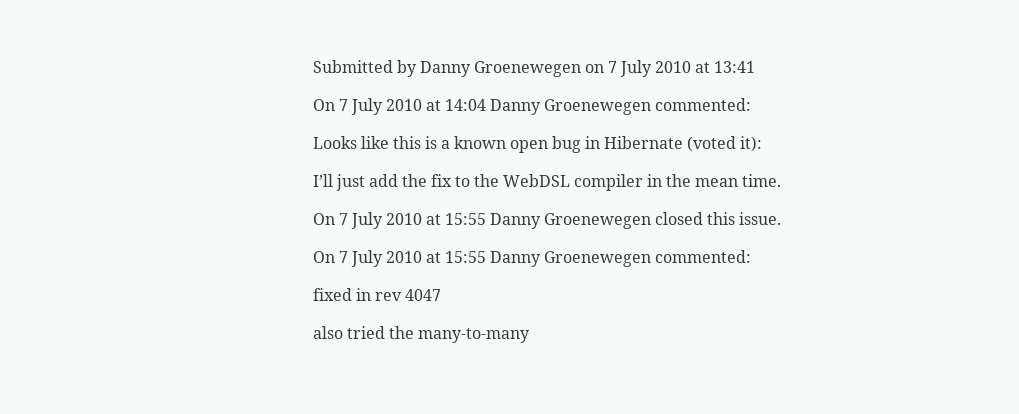Submitted by Danny Groenewegen on 7 July 2010 at 13:41

On 7 July 2010 at 14:04 Danny Groenewegen commented:

Looks like this is a known open bug in Hibernate (voted it):

I’ll just add the fix to the WebDSL compiler in the mean time.

On 7 July 2010 at 15:55 Danny Groenewegen closed this issue.

On 7 July 2010 at 15:55 Danny Groenewegen commented:

fixed in rev 4047

also tried the many-to-many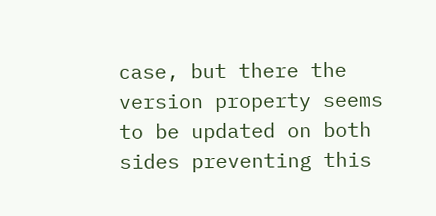case, but there the version property seems to be updated on both sides preventing this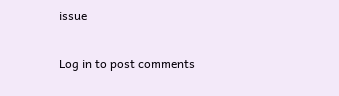issue

Log in to post comments